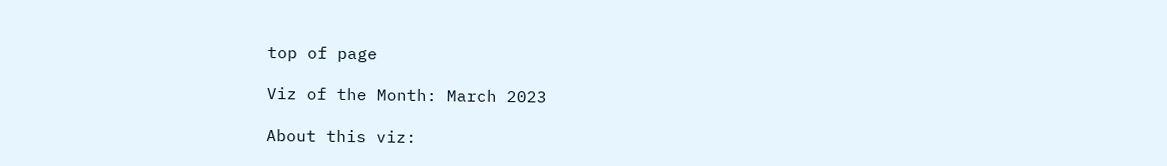top of page

Viz of the Month: March 2023

About this viz: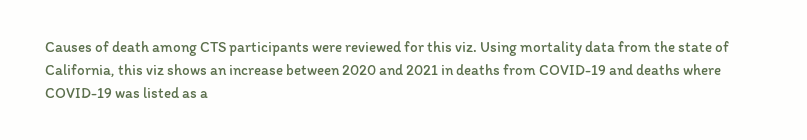Causes of death among CTS participants were reviewed for this viz. Using mortality data from the state of California, this viz shows an increase between 2020 and 2021 in deaths from COVID-19 and deaths where COVID-19 was listed as a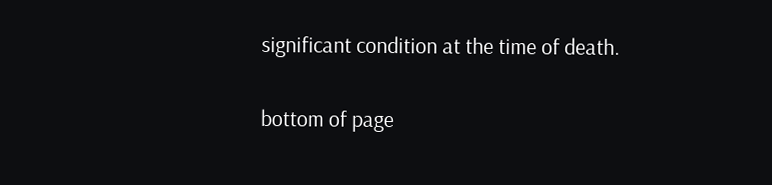significant condition at the time of death.

bottom of page